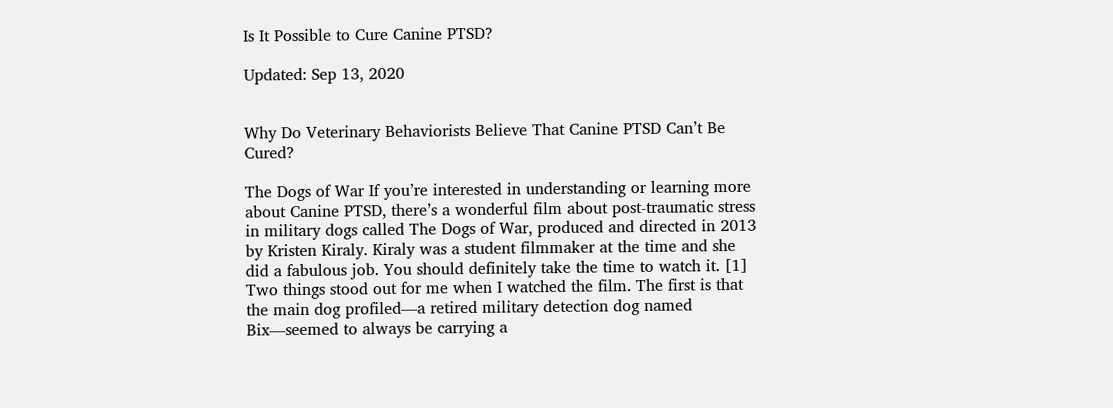Is It Possible to Cure Canine PTSD?

Updated: Sep 13, 2020


Why Do Veterinary Behaviorists Believe That Canine PTSD Can’t Be Cured?

The Dogs of War If you’re interested in understanding or learning more about Canine PTSD, there’s a wonderful film about post-traumatic stress in military dogs called The Dogs of War, produced and directed in 2013 by Kristen Kiraly. Kiraly was a student filmmaker at the time and she did a fabulous job. You should definitely take the time to watch it. [1] Two things stood out for me when I watched the film. The first is that the main dog profiled—a retired military detection dog named Bix—seemed to always be carrying a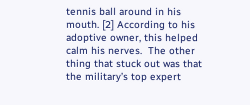tennis ball around in his mouth. [2] According to his adoptive owner, this helped calm his nerves.  The other thing that stuck out was that the military’s top expert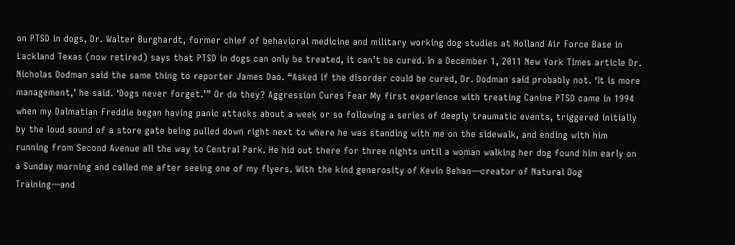on PTSD in dogs, Dr. Walter Burghardt, former chief of behavioral medicine and military working dog studies at Holland Air Force Base in Lackland Texas (now retired) says that PTSD in dogs can only be treated, it can’t be cured. In a December 1, 2011 New York Times article Dr. Nicholas Dodman said the same thing to reporter James Dao. “Asked if the disorder could be cured, Dr. Dodman said probably not. ‘It is more management,’ he said. ‘Dogs never forget.’” Or do they? Aggression Cures Fear My first experience with treating Canine PTSD came in 1994 when my Dalmatian Freddie began having panic attacks about a week or so following a series of deeply traumatic events, triggered initially by the loud sound of a store gate being pulled down right next to where he was standing with me on the sidewalk, and ending with him running from Second Avenue all the way to Central Park. He hid out there for three nights until a woman walking her dog found him early on a Sunday morning and called me after seeing one of my flyers. With the kind generosity of Kevin Behan—creator of Natural Dog Training—and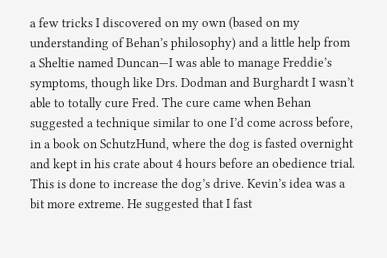a few tricks I discovered on my own (based on my understanding of Behan’s philosophy) and a little help from a Sheltie named Duncan—I was able to manage Freddie’s symptoms, though like Drs. Dodman and Burghardt I wasn’t able to totally cure Fred. The cure came when Behan suggested a technique similar to one I’d come across before, in a book on SchutzHund, where the dog is fasted overnight and kept in his crate about 4 hours before an obedience trial. This is done to increase the dog’s drive. Kevin’s idea was a bit more extreme. He suggested that I fast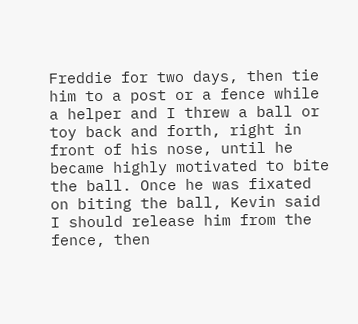Freddie for two days, then tie him to a post or a fence while a helper and I threw a ball or toy back and forth, right in front of his nose, until he became highly motivated to bite the ball. Once he was fixated on biting the ball, Kevin said I should release him from the fence, then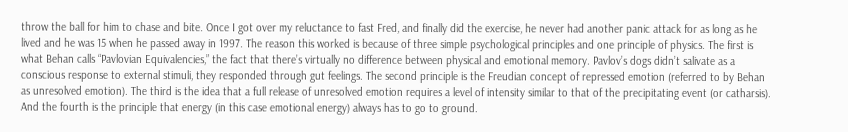throw the ball for him to chase and bite. Once I got over my reluctance to fast Fred, and finally did the exercise, he never had another panic attack for as long as he lived and he was 15 when he passed away in 1997. The reason this worked is because of three simple psychological principles and one principle of physics. The first is what Behan calls “Pavlovian Equivalencies,” the fact that there’s virtually no difference between physical and emotional memory. Pavlov’s dogs didn’t salivate as a conscious response to external stimuli, they responded through gut feelings. The second principle is the Freudian concept of repressed emotion (referred to by Behan as unresolved emotion). The third is the idea that a full release of unresolved emotion requires a level of intensity similar to that of the precipitating event (or catharsis). And the fourth is the principle that energy (in this case emotional energy) always has to go to ground.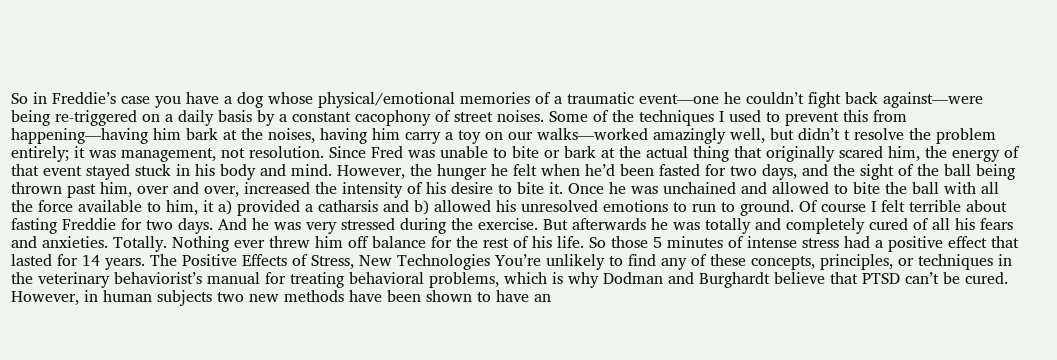So in Freddie’s case you have a dog whose physical/emotional memories of a traumatic event—one he couldn’t fight back against—were being re-triggered on a daily basis by a constant cacophony of street noises. Some of the techniques I used to prevent this from happening—having him bark at the noises, having him carry a toy on our walks—worked amazingly well, but didn’t t resolve the problem entirely; it was management, not resolution. Since Fred was unable to bite or bark at the actual thing that originally scared him, the energy of that event stayed stuck in his body and mind. However, the hunger he felt when he’d been fasted for two days, and the sight of the ball being thrown past him, over and over, increased the intensity of his desire to bite it. Once he was unchained and allowed to bite the ball with all the force available to him, it a) provided a catharsis and b) allowed his unresolved emotions to run to ground. Of course I felt terrible about fasting Freddie for two days. And he was very stressed during the exercise. But afterwards he was totally and completely cured of all his fears and anxieties. Totally. Nothing ever threw him off balance for the rest of his life. So those 5 minutes of intense stress had a positive effect that lasted for 14 years. The Positive Effects of Stress, New Technologies You’re unlikely to find any of these concepts, principles, or techniques in the veterinary behaviorist’s manual for treating behavioral problems, which is why Dodman and Burghardt believe that PTSD can’t be cured. However, in human subjects two new methods have been shown to have an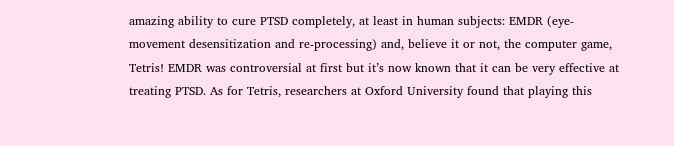amazing ability to cure PTSD completely, at least in human subjects: EMDR (eye-movement desensitization and re-processing) and, believe it or not, the computer game, Tetris! EMDR was controversial at first but it’s now known that it can be very effective at treating PTSD. As for Tetris, researchers at Oxford University found that playing this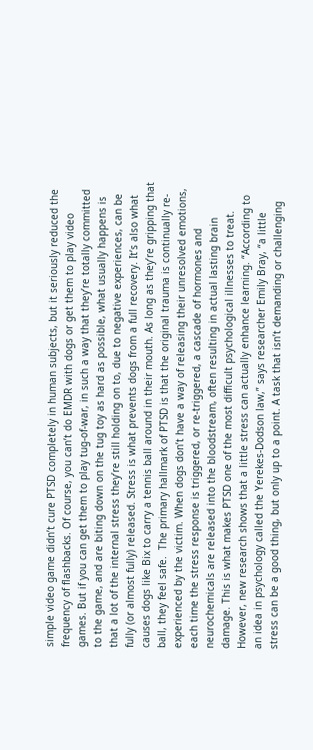simple video game didn’t cure PTSD completely in human subjects, but it seriously reduced the frequency of flashbacks. Of course, you can’t do EMDR with dogs or get them to play video games. But if you can get them to play tug-of-war, in such a way that they’re totally committed to the game, and are biting down on the tug toy as hard as possible, what usually happens is that a lot of the internal stress they’re still holding on to, due to negative experiences, can be fully (or almost fully) released. Stress is what prevents dogs from a full recovery. It’s also what causes dogs like Bix to carry a tennis ball around in their mouth. As long as they’re gripping that ball, they feel safe.  The primary hallmark of PTSD is that the original trauma is continually re-experienced by the victim. When dogs don’t have a way of releasing their unresolved emotions, each time the stress response is triggered, or re-triggered, a cascade of hormones and neurochemicals are released into the bloodstream, often resulting in actual lasting brain damage. This is what makes PTSD one of the most difficult psychological illnesses to treat. However, new research shows that a little stress can actually enhance learning. “According to an idea in psychology called the Yerekes-Dodson law,” says researcher Emily Bray, “a little stress can be a good thing, but only up to a point. A task that isn’t demanding or challenging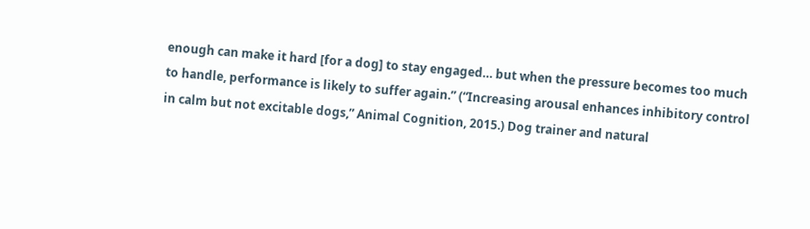enough can make it hard [for a dog] to stay engaged… but when the pressure becomes too much to handle, performance is likely to suffer again.” (“Increasing arousal enhances inhibitory control in calm but not excitable dogs,” Animal Cognition, 2015.) Dog trainer and natural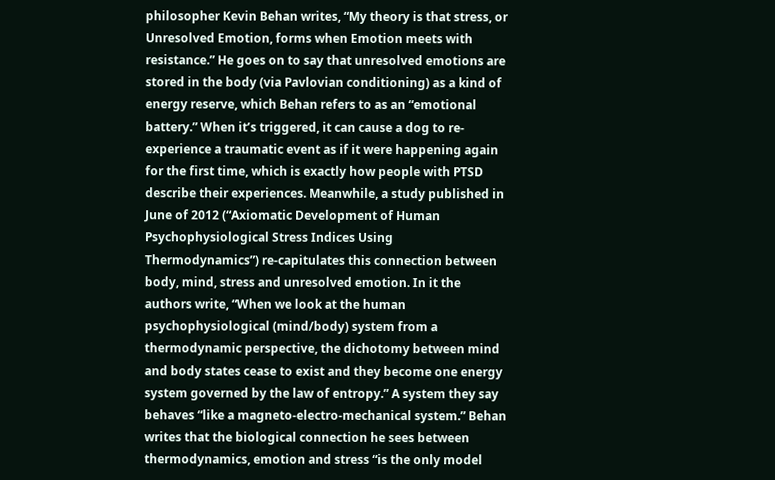philosopher Kevin Behan writes, “My theory is that stress, or Unresolved Emotion, forms when Emotion meets with resistance.” He goes on to say that unresolved emotions are stored in the body (via Pavlovian conditioning) as a kind of energy reserve, which Behan refers to as an “emotional battery.” When it’s triggered, it can cause a dog to re-experience a traumatic event as if it were happening again for the first time, which is exactly how people with PTSD describe their experiences. Meanwhile, a study published in June of 2012 (“Axiomatic Development of Human Psychophysiological Stress Indices Using Thermodynamics”) re-capitulates this connection between body, mind, stress and unresolved emotion. In it the authors write, “When we look at the human psychophysiological (mind/body) system from a thermodynamic perspective, the dichotomy between mind and body states cease to exist and they become one energy system governed by the law of entropy.” A system they say behaves “like a magneto-electro-mechanical system.” Behan writes that the biological connection he sees between thermodynamics, emotion and stress “is the only model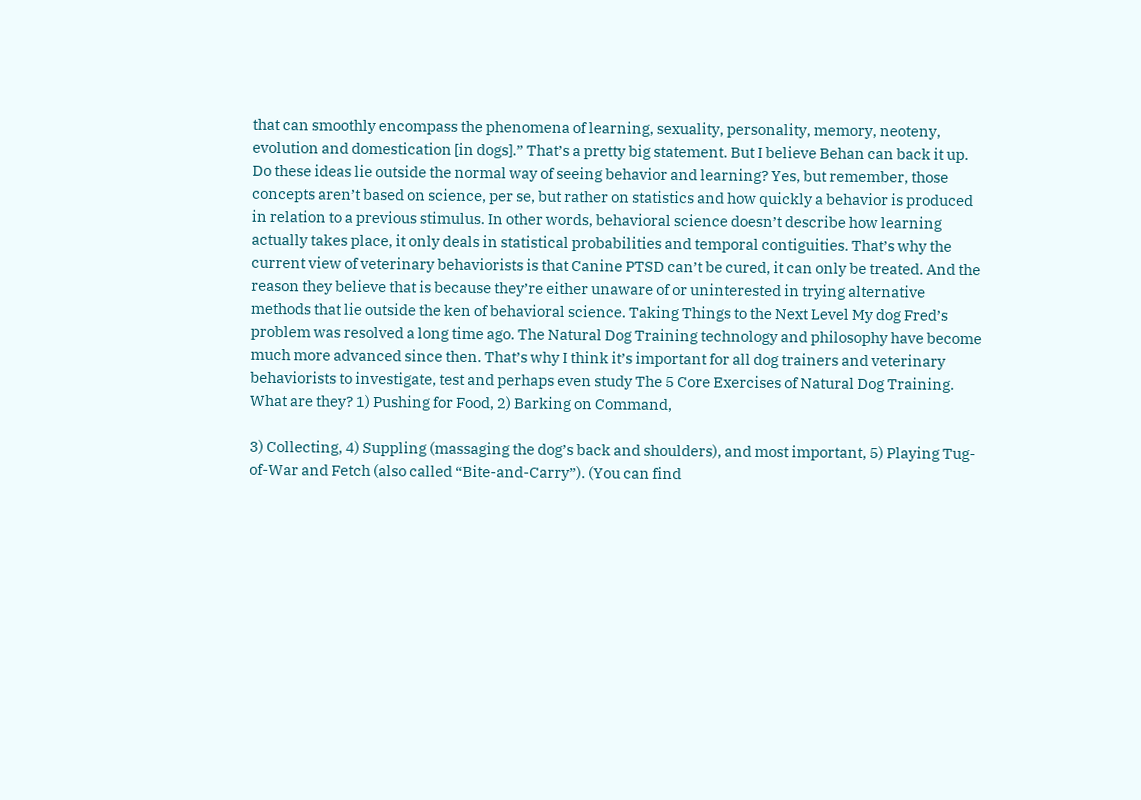that can smoothly encompass the phenomena of learning, sexuality, personality, memory, neoteny, evolution and domestication [in dogs].” That’s a pretty big statement. But I believe Behan can back it up.  Do these ideas lie outside the normal way of seeing behavior and learning? Yes, but remember, those concepts aren’t based on science, per se, but rather on statistics and how quickly a behavior is produced in relation to a previous stimulus. In other words, behavioral science doesn’t describe how learning actually takes place, it only deals in statistical probabilities and temporal contiguities. That’s why the current view of veterinary behaviorists is that Canine PTSD can’t be cured, it can only be treated. And the reason they believe that is because they’re either unaware of or uninterested in trying alternative methods that lie outside the ken of behavioral science. Taking Things to the Next Level My dog Fred’s problem was resolved a long time ago. The Natural Dog Training technology and philosophy have become much more advanced since then. That’s why I think it’s important for all dog trainers and veterinary behaviorists to investigate, test and perhaps even study The 5 Core Exercises of Natural Dog Training. What are they? 1) Pushing for Food, 2) Barking on Command,

3) Collecting, 4) Suppling (massaging the dog’s back and shoulders), and most important, 5) Playing Tug-of-War and Fetch (also called “Bite-and-Carry”). (You can find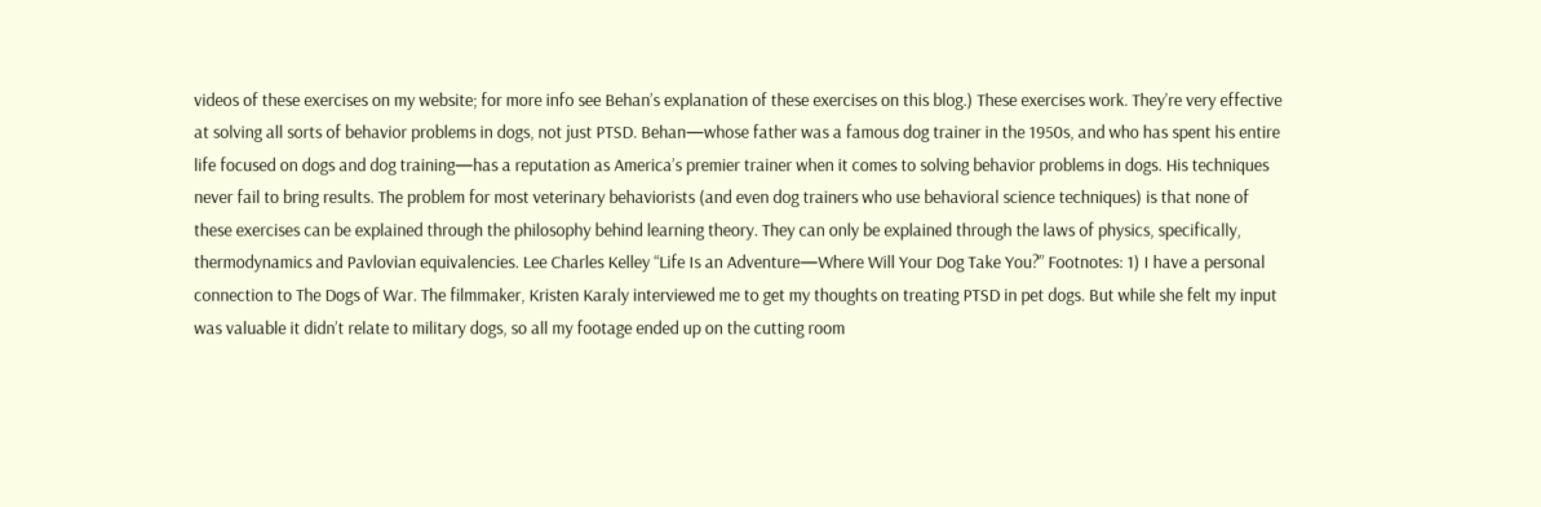videos of these exercises on my website; for more info see Behan’s explanation of these exercises on this blog.) These exercises work. They’re very effective at solving all sorts of behavior problems in dogs, not just PTSD. Behan—whose father was a famous dog trainer in the 1950s, and who has spent his entire life focused on dogs and dog training—has a reputation as America’s premier trainer when it comes to solving behavior problems in dogs. His techniques never fail to bring results. The problem for most veterinary behaviorists (and even dog trainers who use behavioral science techniques) is that none of these exercises can be explained through the philosophy behind learning theory. They can only be explained through the laws of physics, specifically, thermodynamics and Pavlovian equivalencies. Lee Charles Kelley “Life Is an Adventure—Where Will Your Dog Take You?” Footnotes: 1) I have a personal connection to The Dogs of War. The filmmaker, Kristen Karaly interviewed me to get my thoughts on treating PTSD in pet dogs. But while she felt my input was valuable it didn’t relate to military dogs, so all my footage ended up on the cutting room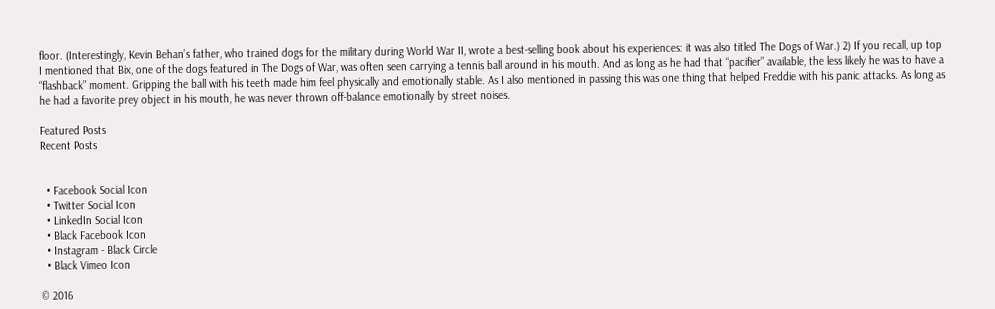floor. (Interestingly, Kevin Behan’s father, who trained dogs for the military during World War II, wrote a best-selling book about his experiences: it was also titled The Dogs of War.) 2) If you recall, up top I mentioned that Bix, one of the dogs featured in The Dogs of War, was often seen carrying a tennis ball around in his mouth. And as long as he had that “pacifier” available, the less likely he was to have a “flashback” moment. Gripping the ball with his teeth made him feel physically and emotionally stable. As I also mentioned in passing this was one thing that helped Freddie with his panic attacks. As long as he had a favorite prey object in his mouth, he was never thrown off-balance emotionally by street noises.

Featured Posts
Recent Posts


  • Facebook Social Icon
  • Twitter Social Icon
  • LinkedIn Social Icon
  • Black Facebook Icon
  • Instagram - Black Circle
  • Black Vimeo Icon

© 2016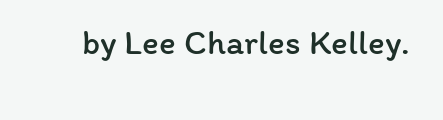by Lee Charles Kelley.